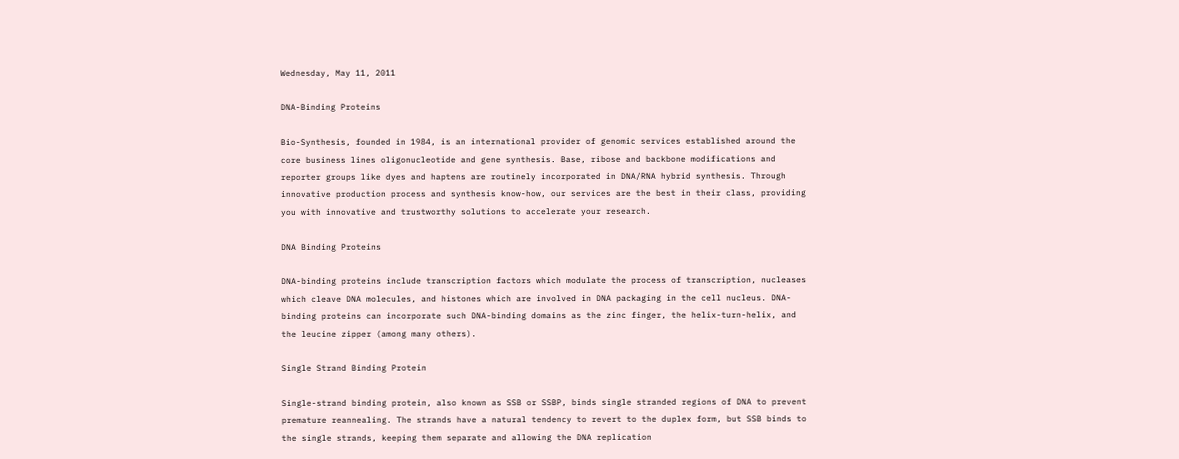Wednesday, May 11, 2011

DNA-Binding Proteins

Bio-Synthesis, founded in 1984, is an international provider of genomic services established around the core business lines oligonucleotide and gene synthesis. Base, ribose and backbone modifications and reporter groups like dyes and haptens are routinely incorporated in DNA/RNA hybrid synthesis. Through innovative production process and synthesis know-how, our services are the best in their class, providing you with innovative and trustworthy solutions to accelerate your research.

DNA Binding Proteins

DNA-binding proteins include transcription factors which modulate the process of transcription, nucleases which cleave DNA molecules, and histones which are involved in DNA packaging in the cell nucleus. DNA-binding proteins can incorporate such DNA-binding domains as the zinc finger, the helix-turn-helix, and the leucine zipper (among many others).

Single Strand Binding Protein

Single-strand binding protein, also known as SSB or SSBP, binds single stranded regions of DNA to prevent premature reannealing. The strands have a natural tendency to revert to the duplex form, but SSB binds to the single strands, keeping them separate and allowing the DNA replication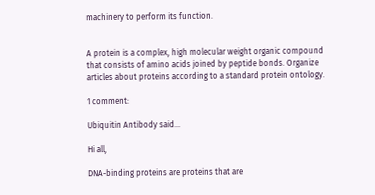machinery to perform its function.


A protein is a complex, high molecular weight organic compound that consists of amino acids joined by peptide bonds. Organize articles about proteins according to a standard protein ontology.

1 comment:

Ubiquitin Antibody said...

Hi all,

DNA-binding proteins are proteins that are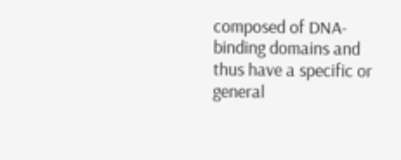composed of DNA-binding domains and thus have a specific or general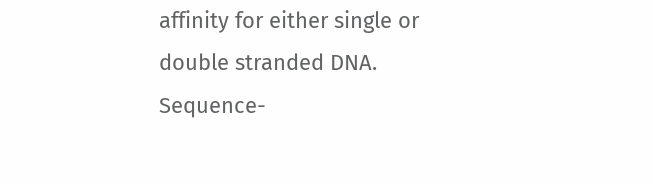affinity for either single or double stranded DNA. Sequence-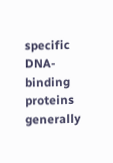specific DNA-binding proteins generally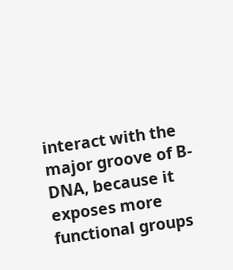interact with the major groove of B-DNA, because it exposes more functional groups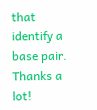that identify a base pair. Thanks a lot!